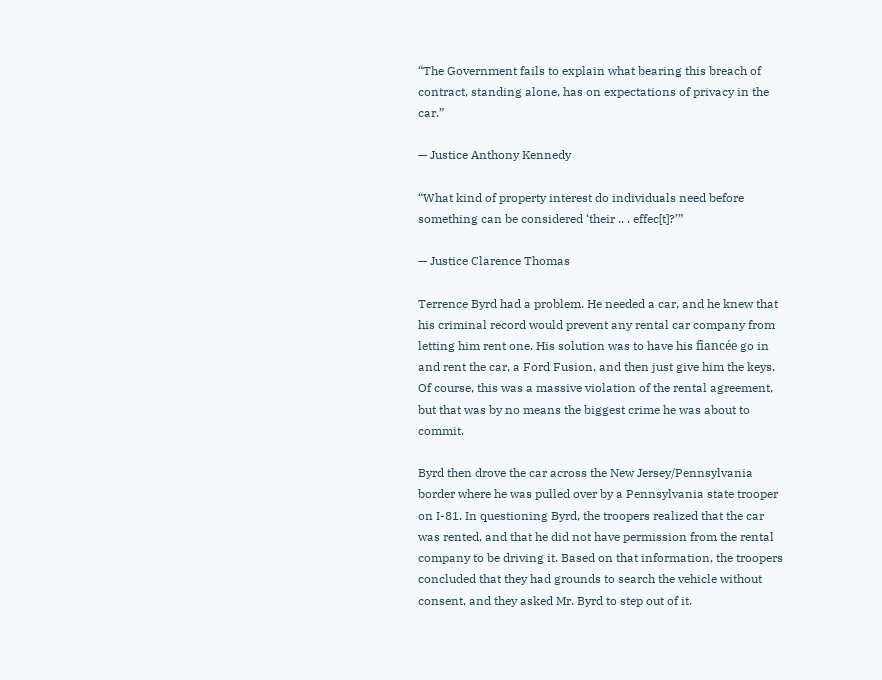“The Government fails to explain what bearing this breach of contract, standing alone, has on expectations of privacy in the car.”

— Justice Anthony Kennedy

“What kind of property interest do individuals need before something can be considered ‘their .. . effec[t]?’”

— Justice Clarence Thomas

Terrence Byrd had a problem. He needed a car, and he knew that his criminal record would prevent any rental car company from letting him rent one. His solution was to have his fiancée go in and rent the car, a Ford Fusion, and then just give him the keys. Of course, this was a massive violation of the rental agreement, but that was by no means the biggest crime he was about to commit.

Byrd then drove the car across the New Jersey/Pennsylvania border where he was pulled over by a Pennsylvania state trooper on I-81. In questioning Byrd, the troopers realized that the car was rented, and that he did not have permission from the rental company to be driving it. Based on that information, the troopers concluded that they had grounds to search the vehicle without consent, and they asked Mr. Byrd to step out of it.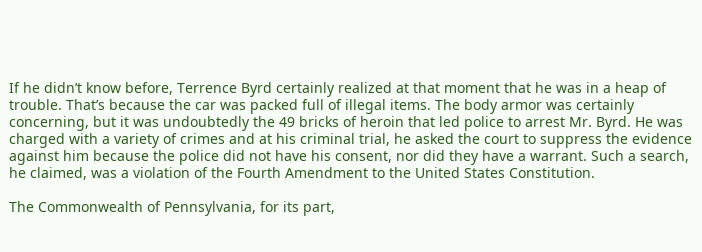If he didn’t know before, Terrence Byrd certainly realized at that moment that he was in a heap of trouble. That’s because the car was packed full of illegal items. The body armor was certainly concerning, but it was undoubtedly the 49 bricks of heroin that led police to arrest Mr. Byrd. He was charged with a variety of crimes and at his criminal trial, he asked the court to suppress the evidence against him because the police did not have his consent, nor did they have a warrant. Such a search, he claimed, was a violation of the Fourth Amendment to the United States Constitution.

The Commonwealth of Pennsylvania, for its part,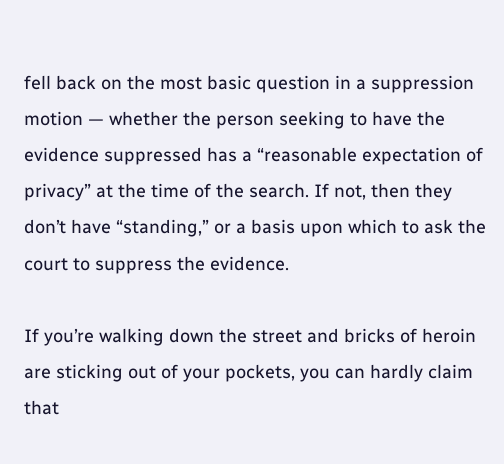fell back on the most basic question in a suppression motion — whether the person seeking to have the evidence suppressed has a “reasonable expectation of privacy” at the time of the search. If not, then they don’t have “standing,” or a basis upon which to ask the court to suppress the evidence.

If you’re walking down the street and bricks of heroin are sticking out of your pockets, you can hardly claim that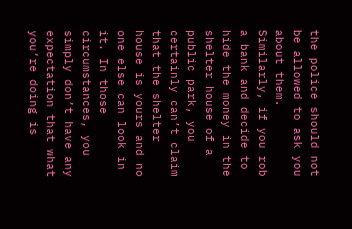the police should not be allowed to ask you about them. Similarly, if you rob a bank and decide to hide the money in the shelter house of a public park, you certainly can’t claim that the shelter house is yours and no one else can look in it. In those circumstances, you simply don’t have any expectation that what you’re doing is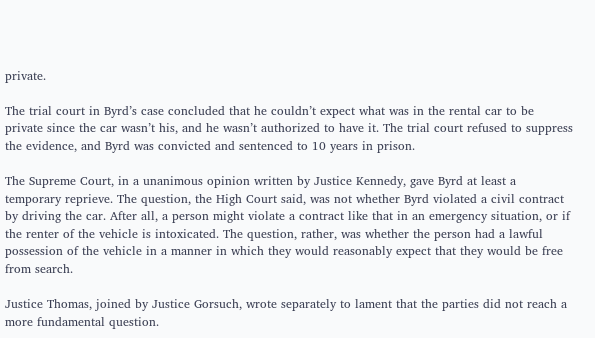private.

The trial court in Byrd’s case concluded that he couldn’t expect what was in the rental car to be private since the car wasn’t his, and he wasn’t authorized to have it. The trial court refused to suppress the evidence, and Byrd was convicted and sentenced to 10 years in prison.

The Supreme Court, in a unanimous opinion written by Justice Kennedy, gave Byrd at least a temporary reprieve. The question, the High Court said, was not whether Byrd violated a civil contract by driving the car. After all, a person might violate a contract like that in an emergency situation, or if the renter of the vehicle is intoxicated. The question, rather, was whether the person had a lawful possession of the vehicle in a manner in which they would reasonably expect that they would be free from search.

Justice Thomas, joined by Justice Gorsuch, wrote separately to lament that the parties did not reach a more fundamental question.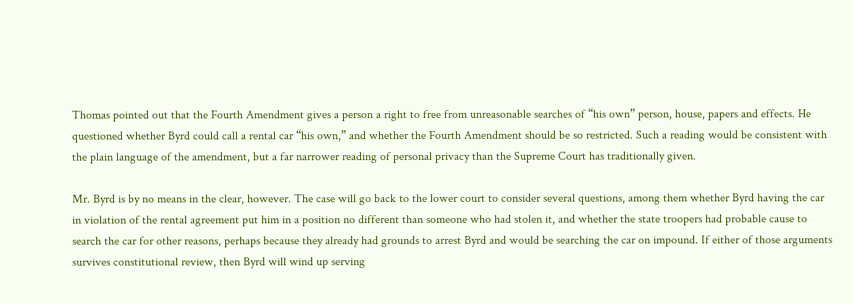Thomas pointed out that the Fourth Amendment gives a person a right to free from unreasonable searches of “his own” person, house, papers and effects. He questioned whether Byrd could call a rental car “his own,” and whether the Fourth Amendment should be so restricted. Such a reading would be consistent with the plain language of the amendment, but a far narrower reading of personal privacy than the Supreme Court has traditionally given.

Mr. Byrd is by no means in the clear, however. The case will go back to the lower court to consider several questions, among them whether Byrd having the car in violation of the rental agreement put him in a position no different than someone who had stolen it, and whether the state troopers had probable cause to search the car for other reasons, perhaps because they already had grounds to arrest Byrd and would be searching the car on impound. If either of those arguments survives constitutional review, then Byrd will wind up serving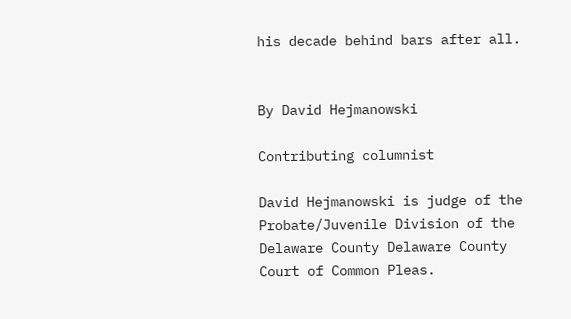his decade behind bars after all.


By David Hejmanowski

Contributing columnist

David Hejmanowski is judge of the Probate/Juvenile Division of the Delaware County Delaware County Court of Common Pleas.